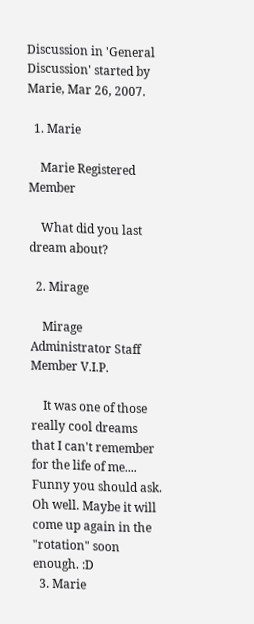Discussion in 'General Discussion' started by Marie, Mar 26, 2007.

  1. Marie

    Marie Registered Member

    What did you last dream about?

  2. Mirage

    Mirage Administrator Staff Member V.I.P.

    It was one of those really cool dreams that I can't remember for the life of me.... Funny you should ask. Oh well. Maybe it will come up again in the "rotation" soon enough. :D
  3. Marie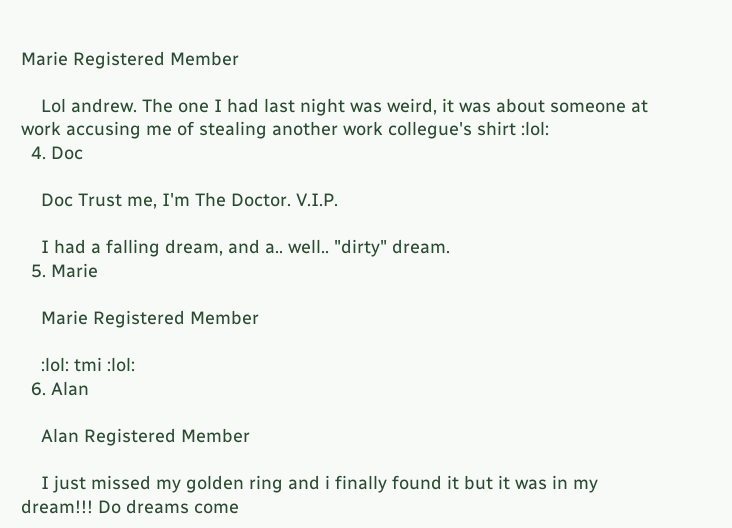Marie Registered Member

    Lol andrew. The one I had last night was weird, it was about someone at work accusing me of stealing another work collegue's shirt :lol:
  4. Doc

    Doc Trust me, I'm The Doctor. V.I.P.

    I had a falling dream, and a.. well.. "dirty" dream.
  5. Marie

    Marie Registered Member

    :lol: tmi :lol:
  6. Alan

    Alan Registered Member

    I just missed my golden ring and i finally found it but it was in my dream!!! Do dreams come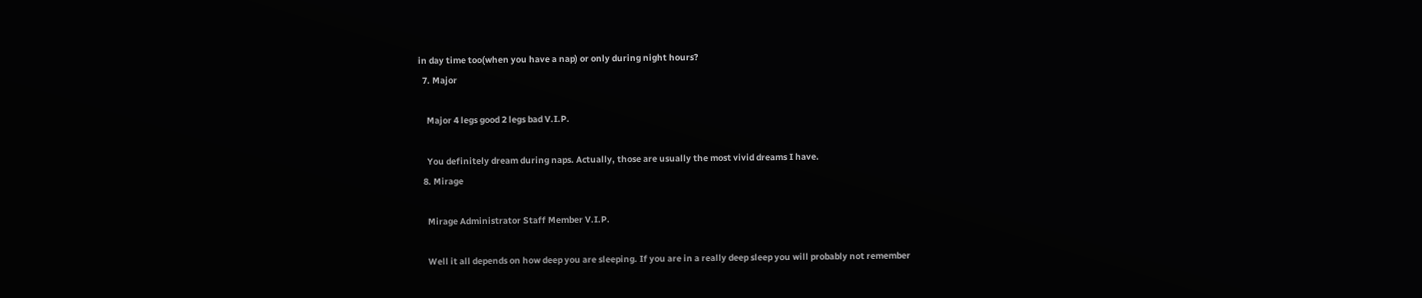in day time too(when you have a nap) or only during night hours?
  7. Major

    Major 4 legs good 2 legs bad V.I.P.

    You definitely dream during naps. Actually, those are usually the most vivid dreams I have.
  8. Mirage

    Mirage Administrator Staff Member V.I.P.

    Well it all depends on how deep you are sleeping. If you are in a really deep sleep you will probably not remember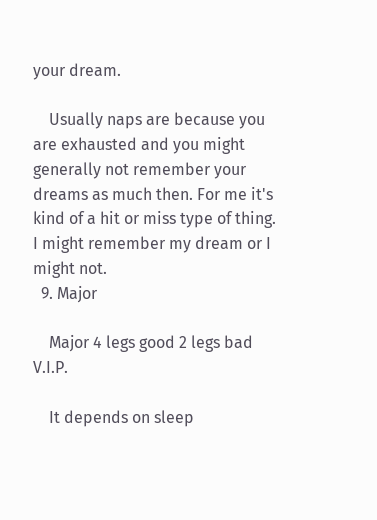your dream.

    Usually naps are because you are exhausted and you might generally not remember your dreams as much then. For me it's kind of a hit or miss type of thing. I might remember my dream or I might not.
  9. Major

    Major 4 legs good 2 legs bad V.I.P.

    It depends on sleep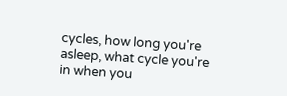cycles, how long you're asleep, what cycle you're in when you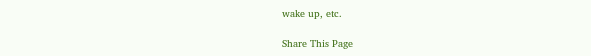wake up, etc.

Share This Page